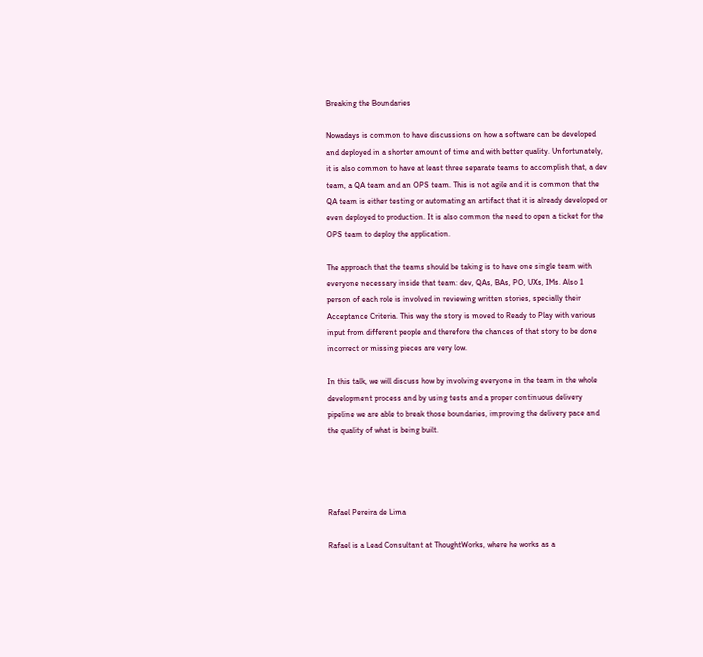Breaking the Boundaries

Nowadays is common to have discussions on how a software can be developed and deployed in a shorter amount of time and with better quality. Unfortunately, it is also common to have at least three separate teams to accomplish that, a dev team, a QA team and an OPS team. This is not agile and it is common that the QA team is either testing or automating an artifact that it is already developed or even deployed to production. It is also common the need to open a ticket for the OPS team to deploy the application.

The approach that the teams should be taking is to have one single team with everyone necessary inside that team: dev, QAs, BAs, PO, UXs, IMs. Also 1 person of each role is involved in reviewing written stories, specially their Acceptance Criteria. This way the story is moved to Ready to Play with various input from different people and therefore the chances of that story to be done incorrect or missing pieces are very low.

In this talk, we will discuss how by involving everyone in the team in the whole development process and by using tests and a proper continuous delivery pipeline we are able to break those boundaries, improving the delivery pace and the quality of what is being built.




Rafael Pereira de Lima

Rafael is a Lead Consultant at ThoughtWorks, where he works as a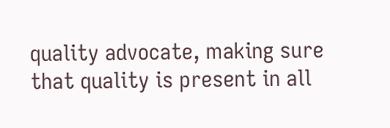quality advocate, making sure that quality is present in all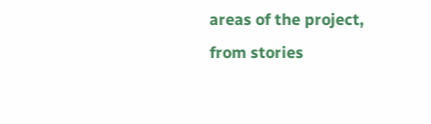areas of the project, from stories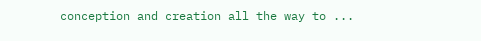conception and creation all the way to ...